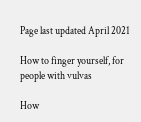Page last updated April 2021

How to finger yourself, for people with vulvas

How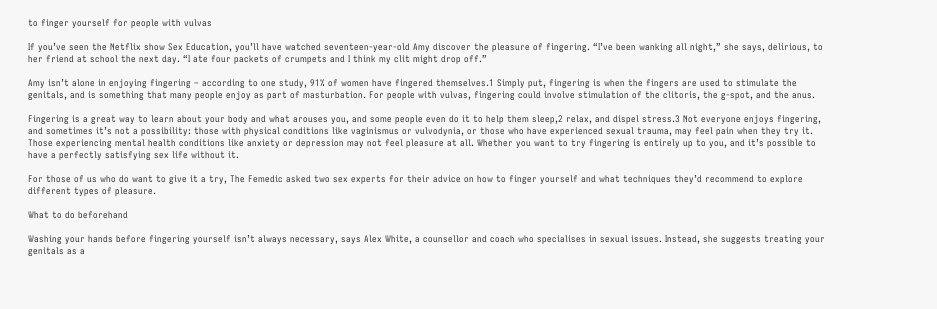to finger yourself for people with vulvas

If you’ve seen the Netflix show Sex Education, you’ll have watched seventeen-year-old Amy discover the pleasure of fingering. “I’ve been wanking all night,” she says, delirious, to her friend at school the next day. “I ate four packets of crumpets and I think my clit might drop off.”

Amy isn’t alone in enjoying fingering – according to one study, 91% of women have fingered themselves.1 Simply put, fingering is when the fingers are used to stimulate the genitals, and is something that many people enjoy as part of masturbation. For people with vulvas, fingering could involve stimulation of the clitoris, the g-spot, and the anus.

Fingering is a great way to learn about your body and what arouses you, and some people even do it to help them sleep,2 relax, and dispel stress.3 Not everyone enjoys fingering, and sometimes it’s not a possibility: those with physical conditions like vaginismus or vulvodynia, or those who have experienced sexual trauma, may feel pain when they try it. Those experiencing mental health conditions like anxiety or depression may not feel pleasure at all. Whether you want to try fingering is entirely up to you, and it’s possible to have a perfectly satisfying sex life without it.

For those of us who do want to give it a try, The Femedic asked two sex experts for their advice on how to finger yourself and what techniques they’d recommend to explore different types of pleasure.

What to do beforehand

Washing your hands before fingering yourself isn’t always necessary, says Alex White, a counsellor and coach who specialises in sexual issues. Instead, she suggests treating your genitals as a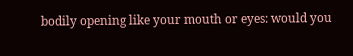bodily opening like your mouth or eyes: would you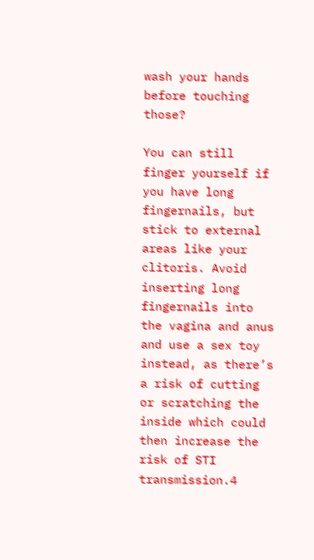wash your hands before touching those?

You can still finger yourself if you have long fingernails, but stick to external areas like your clitoris. Avoid inserting long fingernails into the vagina and anus and use a sex toy instead, as there’s a risk of cutting or scratching the inside which could then increase the risk of STI transmission.4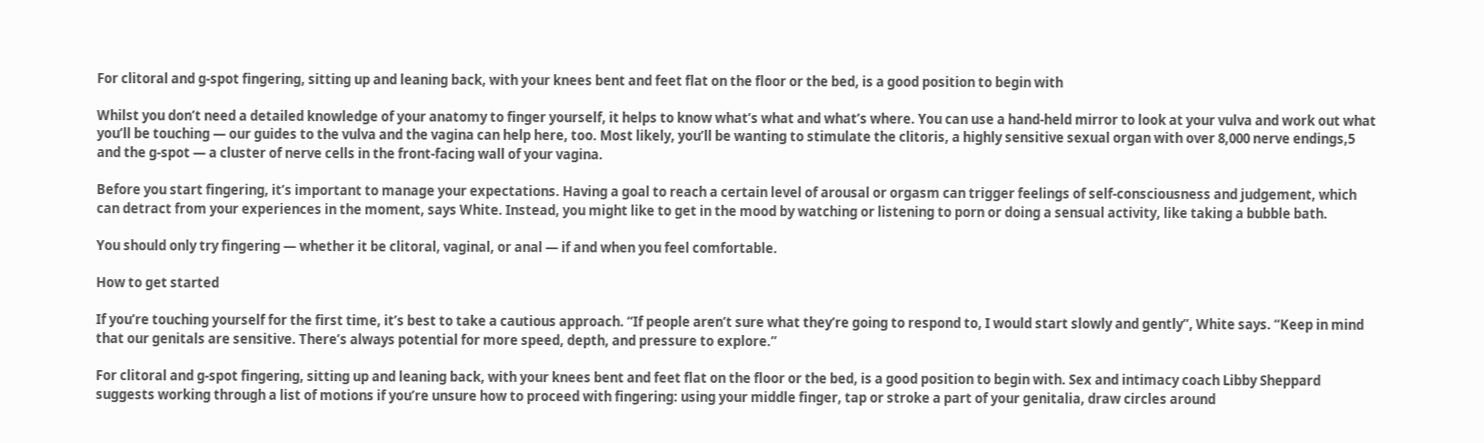For clitoral and g-spot fingering, sitting up and leaning back, with your knees bent and feet flat on the floor or the bed, is a good position to begin with

Whilst you don’t need a detailed knowledge of your anatomy to finger yourself, it helps to know what’s what and what’s where. You can use a hand-held mirror to look at your vulva and work out what you’ll be touching — our guides to the vulva and the vagina can help here, too. Most likely, you’ll be wanting to stimulate the clitoris, a highly sensitive sexual organ with over 8,000 nerve endings,5 and the g-spot — a cluster of nerve cells in the front-facing wall of your vagina.

Before you start fingering, it’s important to manage your expectations. Having a goal to reach a certain level of arousal or orgasm can trigger feelings of self-consciousness and judgement, which can detract from your experiences in the moment, says White. Instead, you might like to get in the mood by watching or listening to porn or doing a sensual activity, like taking a bubble bath.

You should only try fingering — whether it be clitoral, vaginal, or anal — if and when you feel comfortable.

How to get started

If you’re touching yourself for the first time, it’s best to take a cautious approach. “If people aren’t sure what they’re going to respond to, I would start slowly and gently”, White says. “Keep in mind that our genitals are sensitive. There’s always potential for more speed, depth, and pressure to explore.”

For clitoral and g-spot fingering, sitting up and leaning back, with your knees bent and feet flat on the floor or the bed, is a good position to begin with. Sex and intimacy coach Libby Sheppard suggests working through a list of motions if you’re unsure how to proceed with fingering: using your middle finger, tap or stroke a part of your genitalia, draw circles around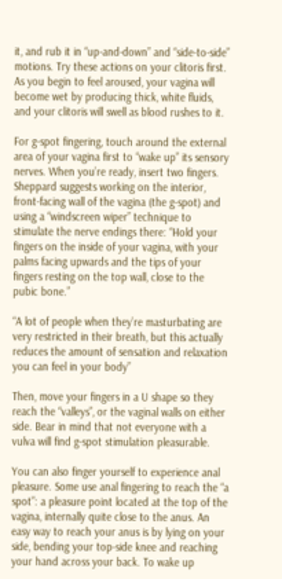it, and rub it in “up-and-down” and “side-to-side” motions. Try these actions on your clitoris first. As you begin to feel aroused, your vagina will become wet by producing thick, white fluids, and your clitoris will swell as blood rushes to it.

For g-spot fingering, touch around the external area of your vagina first to “wake up” its sensory nerves. When you’re ready, insert two fingers. Sheppard suggests working on the interior, front-facing wall of the vagina (the g-spot) and using a “windscreen wiper” technique to stimulate the nerve endings there: “Hold your fingers on the inside of your vagina, with your palms facing upwards and the tips of your fingers resting on the top wall, close to the pubic bone.”

“A lot of people when they’re masturbating are very restricted in their breath, but this actually reduces the amount of sensation and relaxation you can feel in your body”

Then, move your fingers in a U shape so they reach the “valleys”, or the vaginal walls on either side. Bear in mind that not everyone with a vulva will find g-spot stimulation pleasurable.

You can also finger yourself to experience anal pleasure. Some use anal fingering to reach the “a spot”: a pleasure point located at the top of the vagina, internally quite close to the anus. An easy way to reach your anus is by lying on your side, bending your top-side knee and reaching your hand across your back. To wake up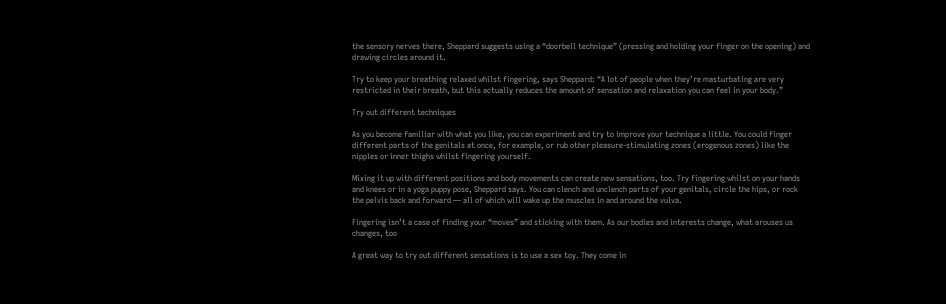the sensory nerves there, Sheppard suggests using a “doorbell technique” (pressing and holding your finger on the opening) and drawing circles around it.

Try to keep your breathing relaxed whilst fingering, says Sheppard: “A lot of people when they’re masturbating are very restricted in their breath, but this actually reduces the amount of sensation and relaxation you can feel in your body.”

Try out different techniques

As you become familiar with what you like, you can experiment and try to improve your technique a little. You could finger different parts of the genitals at once, for example, or rub other pleasure-stimulating zones (erogenous zones) like the nipples or inner thighs whilst fingering yourself.

Mixing it up with different positions and body movements can create new sensations, too. Try fingering whilst on your hands and knees or in a yoga puppy pose, Sheppard says. You can clench and unclench parts of your genitals, circle the hips, or rock the pelvis back and forward — all of which will wake up the muscles in and around the vulva.

Fingering isn’t a case of finding your “moves” and sticking with them. As our bodies and interests change, what arouses us changes, too

A great way to try out different sensations is to use a sex toy. They come in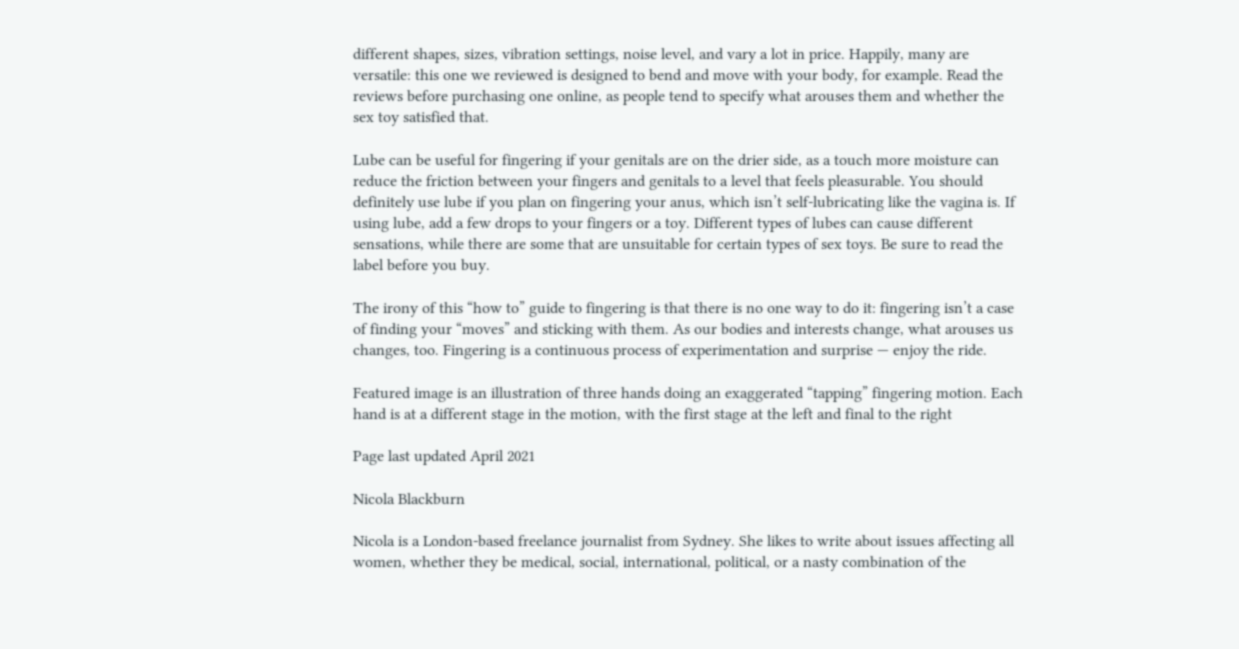different shapes, sizes, vibration settings, noise level, and vary a lot in price. Happily, many are versatile: this one we reviewed is designed to bend and move with your body, for example. Read the reviews before purchasing one online, as people tend to specify what arouses them and whether the sex toy satisfied that.

Lube can be useful for fingering if your genitals are on the drier side, as a touch more moisture can reduce the friction between your fingers and genitals to a level that feels pleasurable. You should definitely use lube if you plan on fingering your anus, which isn’t self-lubricating like the vagina is. If using lube, add a few drops to your fingers or a toy. Different types of lubes can cause different sensations, while there are some that are unsuitable for certain types of sex toys. Be sure to read the label before you buy.

The irony of this “how to” guide to fingering is that there is no one way to do it: fingering isn’t a case of finding your “moves” and sticking with them. As our bodies and interests change, what arouses us changes, too. Fingering is a continuous process of experimentation and surprise — enjoy the ride.

Featured image is an illustration of three hands doing an exaggerated “tapping” fingering motion. Each hand is at a different stage in the motion, with the first stage at the left and final to the right

Page last updated April 2021

Nicola Blackburn

Nicola is a London-based freelance journalist from Sydney. She likes to write about issues affecting all women, whether they be medical, social, international, political, or a nasty combination of the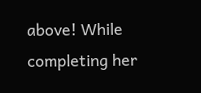above! While completing her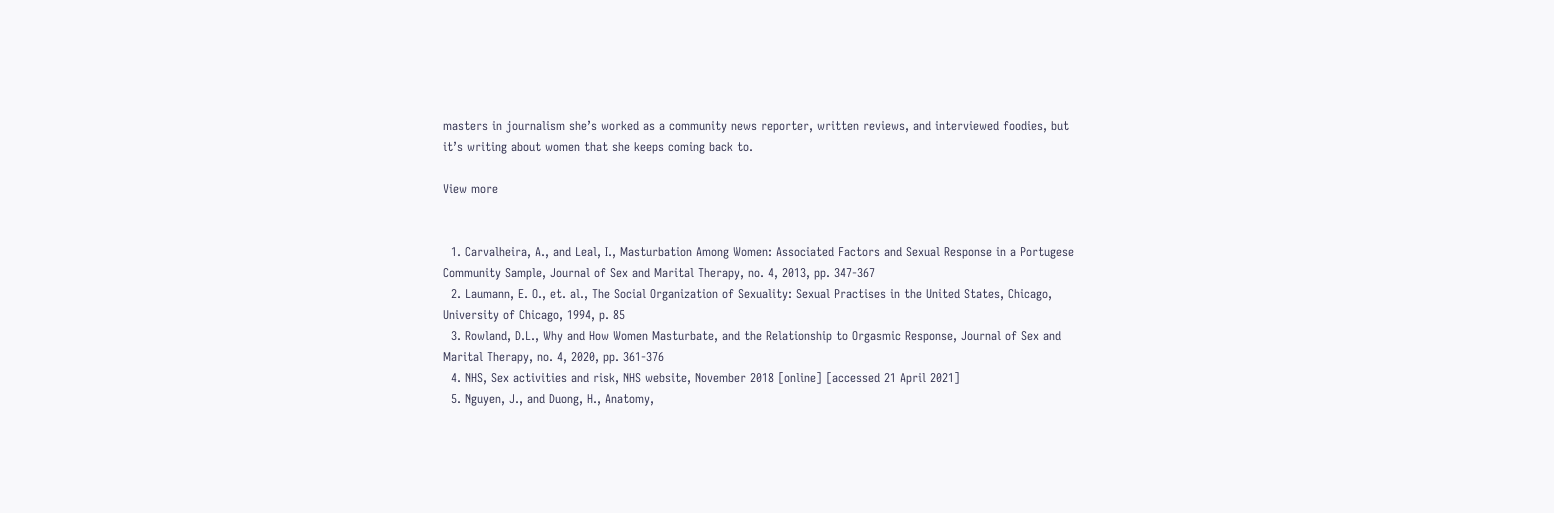masters in journalism she’s worked as a community news reporter, written reviews, and interviewed foodies, but it’s writing about women that she keeps coming back to.

View more


  1. Carvalheira, A., and Leal, I., Masturbation Among Women: Associated Factors and Sexual Response in a Portugese Community Sample, Journal of Sex and Marital Therapy, no. 4, 2013, pp. 347-367
  2. Laumann, E. O., et. al., The Social Organization of Sexuality: Sexual Practises in the United States, Chicago, University of Chicago, 1994, p. 85
  3. Rowland, D.L., Why and How Women Masturbate, and the Relationship to Orgasmic Response, Journal of Sex and Marital Therapy, no. 4, 2020, pp. 361-376
  4. NHS, Sex activities and risk, NHS website, November 2018 [online] [accessed 21 April 2021]
  5. Nguyen, J., and Duong, H., Anatomy,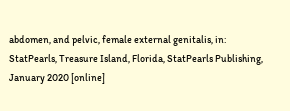abdomen, and pelvic, female external genitalis, in: StatPearls, Treasure Island, Florida, StatPearls Publishing, January 2020 [online]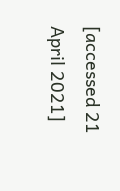[accessed 21 April 2021]